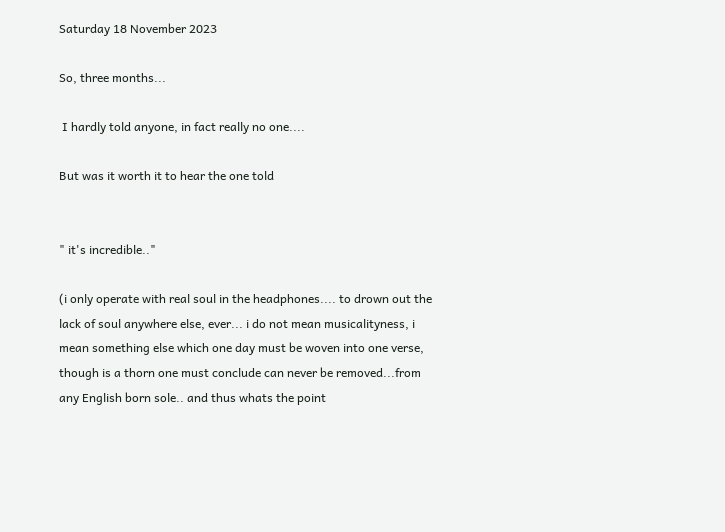Saturday 18 November 2023

So, three months...

 I hardly told anyone, in fact really no one....

But was it worth it to hear the one told


" it's incredible.."

(i only operate with real soul in the headphones.... to drown out the lack of soul anywhere else, ever... i do not mean musicalityness, i mean something else which one day must be woven into one verse, though is a thorn one must conclude can never be removed...from any English born sole.. and thus whats the point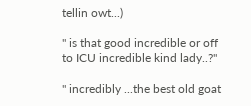tellin owt...)

" is that good incredible or off to ICU incredible kind lady..?"

" incredibly ...the best old goat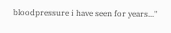bloodpressure i have seen for years..."